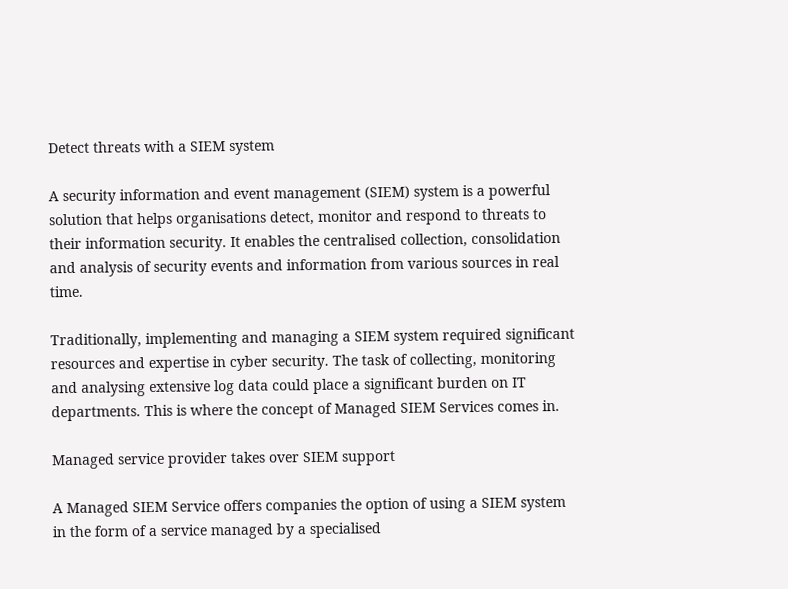Detect threats with a SIEM system

A security information and event management (SIEM) system is a powerful solution that helps organisations detect, monitor and respond to threats to their information security. It enables the centralised collection, consolidation and analysis of security events and information from various sources in real time.

Traditionally, implementing and managing a SIEM system required significant resources and expertise in cyber security. The task of collecting, monitoring and analysing extensive log data could place a significant burden on IT departments. This is where the concept of Managed SIEM Services comes in.

Managed service provider takes over SIEM support

A Managed SIEM Service offers companies the option of using a SIEM system in the form of a service managed by a specialised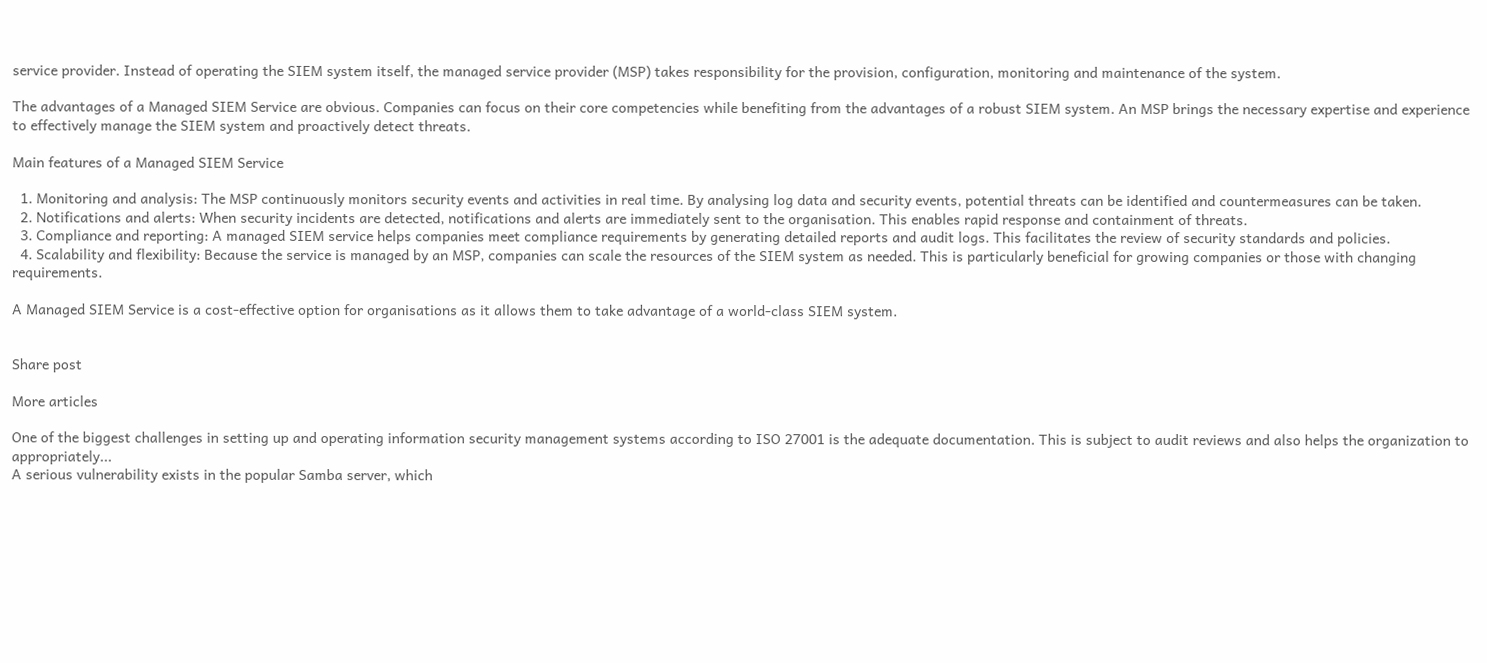service provider. Instead of operating the SIEM system itself, the managed service provider (MSP) takes responsibility for the provision, configuration, monitoring and maintenance of the system.

The advantages of a Managed SIEM Service are obvious. Companies can focus on their core competencies while benefiting from the advantages of a robust SIEM system. An MSP brings the necessary expertise and experience to effectively manage the SIEM system and proactively detect threats.

Main features of a Managed SIEM Service

  1. Monitoring and analysis: The MSP continuously monitors security events and activities in real time. By analysing log data and security events, potential threats can be identified and countermeasures can be taken.
  2. Notifications and alerts: When security incidents are detected, notifications and alerts are immediately sent to the organisation. This enables rapid response and containment of threats.
  3. Compliance and reporting: A managed SIEM service helps companies meet compliance requirements by generating detailed reports and audit logs. This facilitates the review of security standards and policies.
  4. Scalability and flexibility: Because the service is managed by an MSP, companies can scale the resources of the SIEM system as needed. This is particularly beneficial for growing companies or those with changing requirements.

A Managed SIEM Service is a cost-effective option for organisations as it allows them to take advantage of a world-class SIEM system.


Share post

More articles

One of the biggest challenges in setting up and operating information security management systems according to ISO 27001 is the adequate documentation. This is subject to audit reviews and also helps the organization to appropriately...
A serious vulnerability exists in the popular Samba server, which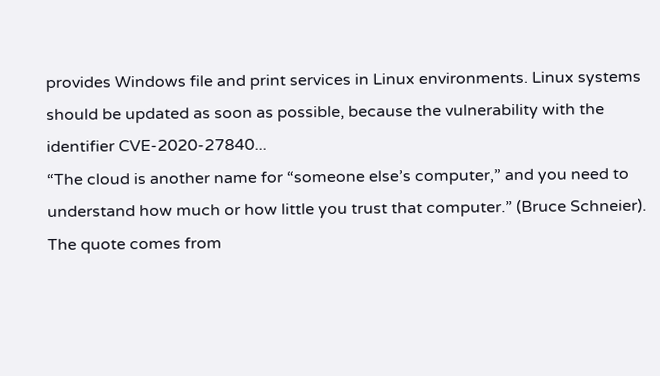provides Windows file and print services in Linux environments. Linux systems should be updated as soon as possible, because the vulnerability with the identifier CVE-2020-27840...
“The cloud is another name for “someone else’s computer,” and you need to understand how much or how little you trust that computer.” (Bruce Schneier). The quote comes from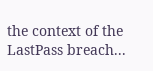the context of the LastPass breach...